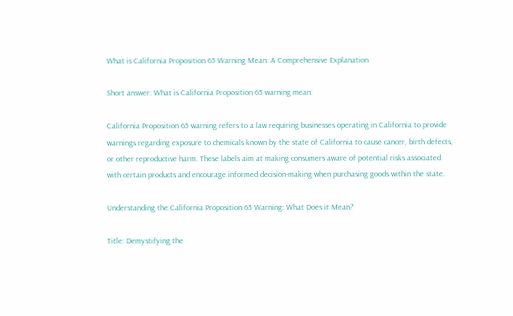What is California Proposition 65 Warning Mean: A Comprehensive Explanation

Short answer: What is California Proposition 65 warning mean:

California Proposition 65 warning refers to a law requiring businesses operating in California to provide warnings regarding exposure to chemicals known by the state of California to cause cancer, birth defects, or other reproductive harm. These labels aim at making consumers aware of potential risks associated with certain products and encourage informed decision-making when purchasing goods within the state.

Understanding the California Proposition 65 Warning: What Does it Mean?

Title: Demystifying the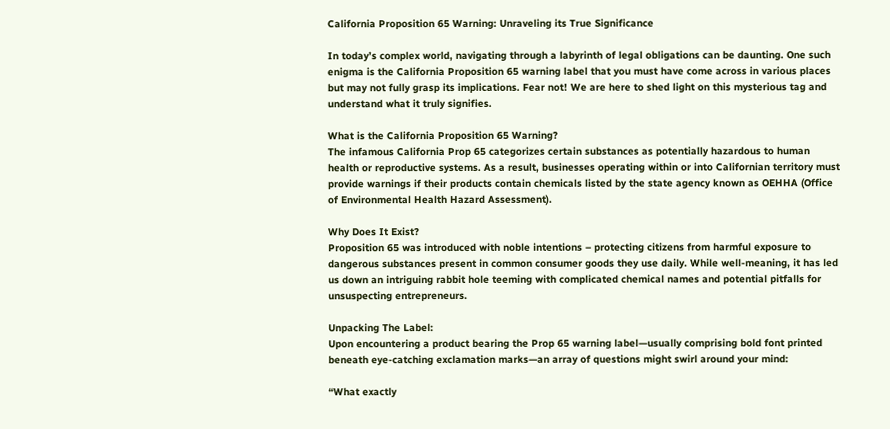California Proposition 65 Warning: Unraveling its True Significance

In today’s complex world, navigating through a labyrinth of legal obligations can be daunting. One such enigma is the California Proposition 65 warning label that you must have come across in various places but may not fully grasp its implications. Fear not! We are here to shed light on this mysterious tag and understand what it truly signifies.

What is the California Proposition 65 Warning?
The infamous California Prop 65 categorizes certain substances as potentially hazardous to human health or reproductive systems. As a result, businesses operating within or into Californian territory must provide warnings if their products contain chemicals listed by the state agency known as OEHHA (Office of Environmental Health Hazard Assessment).

Why Does It Exist?
Proposition 65 was introduced with noble intentions – protecting citizens from harmful exposure to dangerous substances present in common consumer goods they use daily. While well-meaning, it has led us down an intriguing rabbit hole teeming with complicated chemical names and potential pitfalls for unsuspecting entrepreneurs.

Unpacking The Label:
Upon encountering a product bearing the Prop 65 warning label—usually comprising bold font printed beneath eye-catching exclamation marks—an array of questions might swirl around your mind:

“What exactly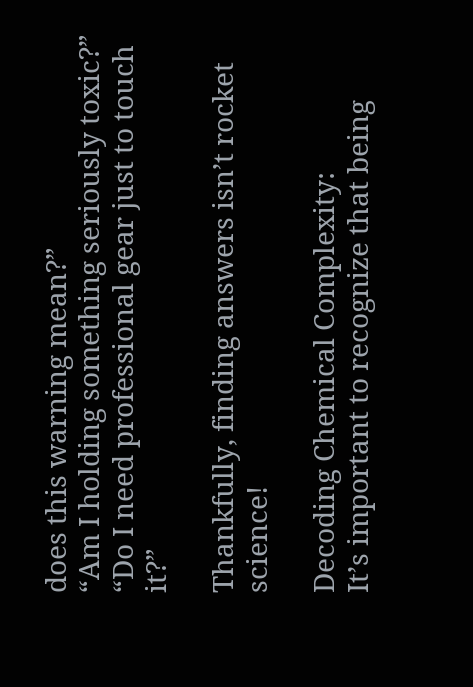does this warning mean?”
“Am I holding something seriously toxic?”
“Do I need professional gear just to touch it?”

Thankfully, finding answers isn’t rocket science!

Decoding Chemical Complexity:
It’s important to recognize that being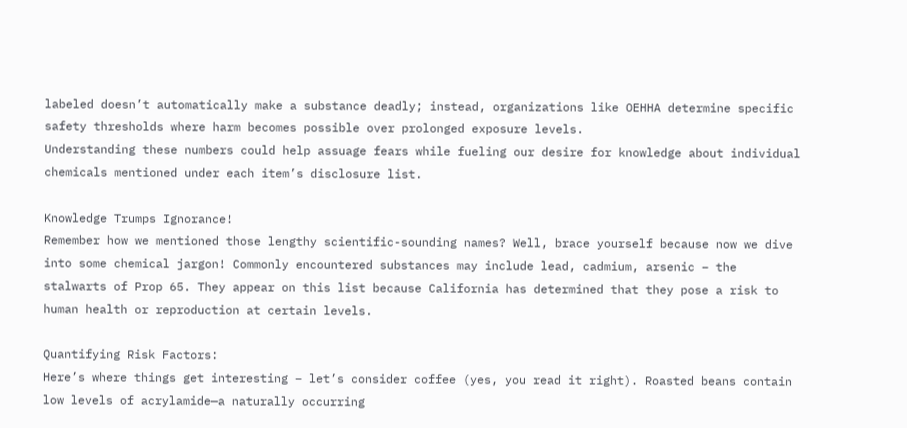labeled doesn’t automatically make a substance deadly; instead, organizations like OEHHA determine specific safety thresholds where harm becomes possible over prolonged exposure levels.
Understanding these numbers could help assuage fears while fueling our desire for knowledge about individual chemicals mentioned under each item’s disclosure list.

Knowledge Trumps Ignorance!
Remember how we mentioned those lengthy scientific-sounding names? Well, brace yourself because now we dive into some chemical jargon! Commonly encountered substances may include lead, cadmium, arsenic – the stalwarts of Prop 65. They appear on this list because California has determined that they pose a risk to human health or reproduction at certain levels.

Quantifying Risk Factors:
Here’s where things get interesting – let’s consider coffee (yes, you read it right). Roasted beans contain low levels of acrylamide—a naturally occurring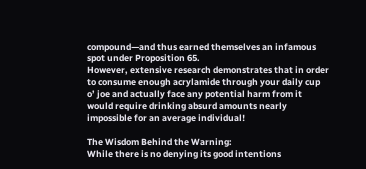compound—and thus earned themselves an infamous spot under Proposition 65.
However, extensive research demonstrates that in order to consume enough acrylamide through your daily cup o’ joe and actually face any potential harm from it would require drinking absurd amounts nearly impossible for an average individual!

The Wisdom Behind the Warning:
While there is no denying its good intentions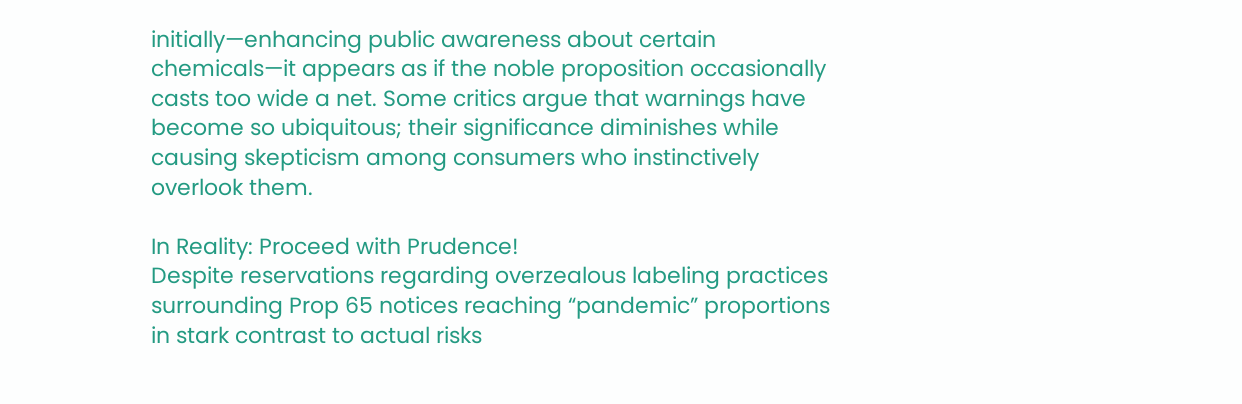initially—enhancing public awareness about certain chemicals—it appears as if the noble proposition occasionally casts too wide a net. Some critics argue that warnings have become so ubiquitous; their significance diminishes while causing skepticism among consumers who instinctively overlook them.

In Reality: Proceed with Prudence!
Despite reservations regarding overzealous labeling practices surrounding Prop 65 notices reaching “pandemic” proportions in stark contrast to actual risks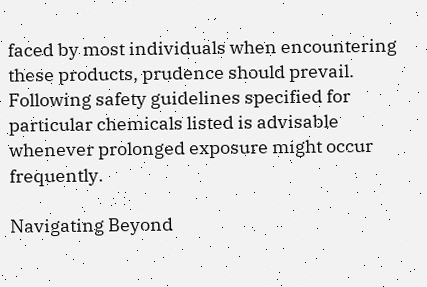faced by most individuals when encountering these products, prudence should prevail.
Following safety guidelines specified for particular chemicals listed is advisable whenever prolonged exposure might occur frequently.

Navigating Beyond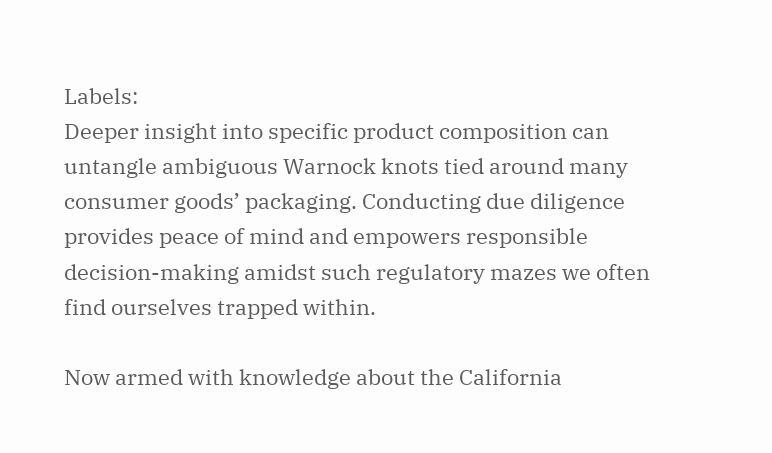Labels:
Deeper insight into specific product composition can untangle ambiguous Warnock knots tied around many consumer goods’ packaging. Conducting due diligence provides peace of mind and empowers responsible decision-making amidst such regulatory mazes we often find ourselves trapped within.

Now armed with knowledge about the California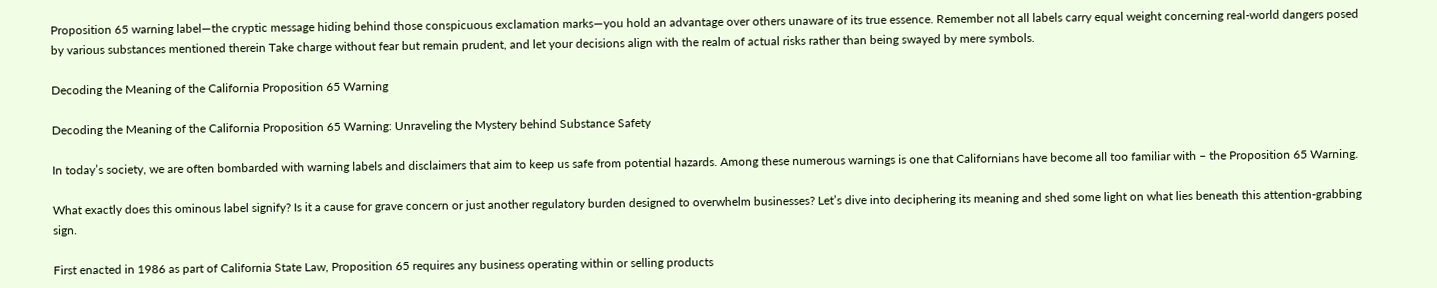Proposition 65 warning label—the cryptic message hiding behind those conspicuous exclamation marks—you hold an advantage over others unaware of its true essence. Remember not all labels carry equal weight concerning real-world dangers posed by various substances mentioned therein Take charge without fear but remain prudent, and let your decisions align with the realm of actual risks rather than being swayed by mere symbols.

Decoding the Meaning of the California Proposition 65 Warning

Decoding the Meaning of the California Proposition 65 Warning: Unraveling the Mystery behind Substance Safety

In today’s society, we are often bombarded with warning labels and disclaimers that aim to keep us safe from potential hazards. Among these numerous warnings is one that Californians have become all too familiar with – the Proposition 65 Warning.

What exactly does this ominous label signify? Is it a cause for grave concern or just another regulatory burden designed to overwhelm businesses? Let’s dive into deciphering its meaning and shed some light on what lies beneath this attention-grabbing sign.

First enacted in 1986 as part of California State Law, Proposition 65 requires any business operating within or selling products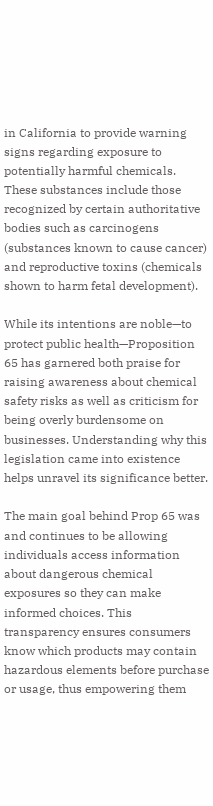in California to provide warning signs regarding exposure to potentially harmful chemicals. These substances include those recognized by certain authoritative bodies such as carcinogens (substances known to cause cancer) and reproductive toxins (chemicals shown to harm fetal development).

While its intentions are noble—to protect public health—Proposition 65 has garnered both praise for raising awareness about chemical safety risks as well as criticism for being overly burdensome on businesses. Understanding why this legislation came into existence helps unravel its significance better.

The main goal behind Prop 65 was and continues to be allowing individuals access information about dangerous chemical exposures so they can make informed choices. This transparency ensures consumers know which products may contain hazardous elements before purchase or usage, thus empowering them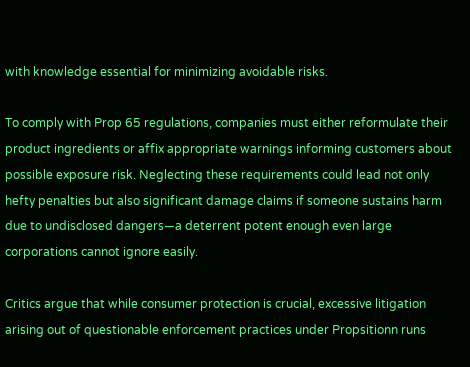with knowledge essential for minimizing avoidable risks.

To comply with Prop 65 regulations, companies must either reformulate their product ingredients or affix appropriate warnings informing customers about possible exposure risk. Neglecting these requirements could lead not only hefty penalties but also significant damage claims if someone sustains harm due to undisclosed dangers—a deterrent potent enough even large corporations cannot ignore easily.

Critics argue that while consumer protection is crucial, excessive litigation arising out of questionable enforcement practices under Propsitionn runs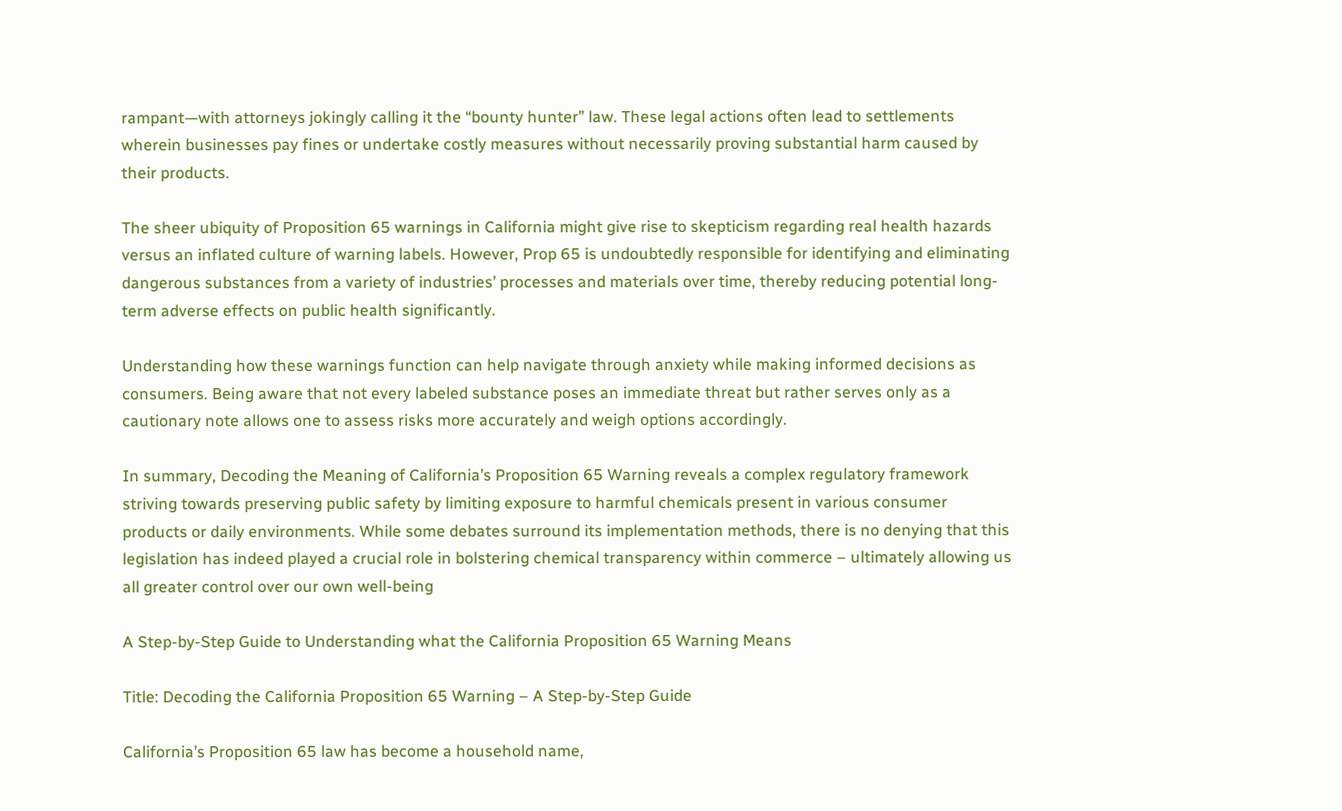rampant—with attorneys jokingly calling it the “bounty hunter” law. These legal actions often lead to settlements wherein businesses pay fines or undertake costly measures without necessarily proving substantial harm caused by their products.

The sheer ubiquity of Proposition 65 warnings in California might give rise to skepticism regarding real health hazards versus an inflated culture of warning labels. However, Prop 65 is undoubtedly responsible for identifying and eliminating dangerous substances from a variety of industries’ processes and materials over time, thereby reducing potential long-term adverse effects on public health significantly.

Understanding how these warnings function can help navigate through anxiety while making informed decisions as consumers. Being aware that not every labeled substance poses an immediate threat but rather serves only as a cautionary note allows one to assess risks more accurately and weigh options accordingly.

In summary, Decoding the Meaning of California’s Proposition 65 Warning reveals a complex regulatory framework striving towards preserving public safety by limiting exposure to harmful chemicals present in various consumer products or daily environments. While some debates surround its implementation methods, there is no denying that this legislation has indeed played a crucial role in bolstering chemical transparency within commerce – ultimately allowing us all greater control over our own well-being

A Step-by-Step Guide to Understanding what the California Proposition 65 Warning Means

Title: Decoding the California Proposition 65 Warning – A Step-by-Step Guide

California’s Proposition 65 law has become a household name,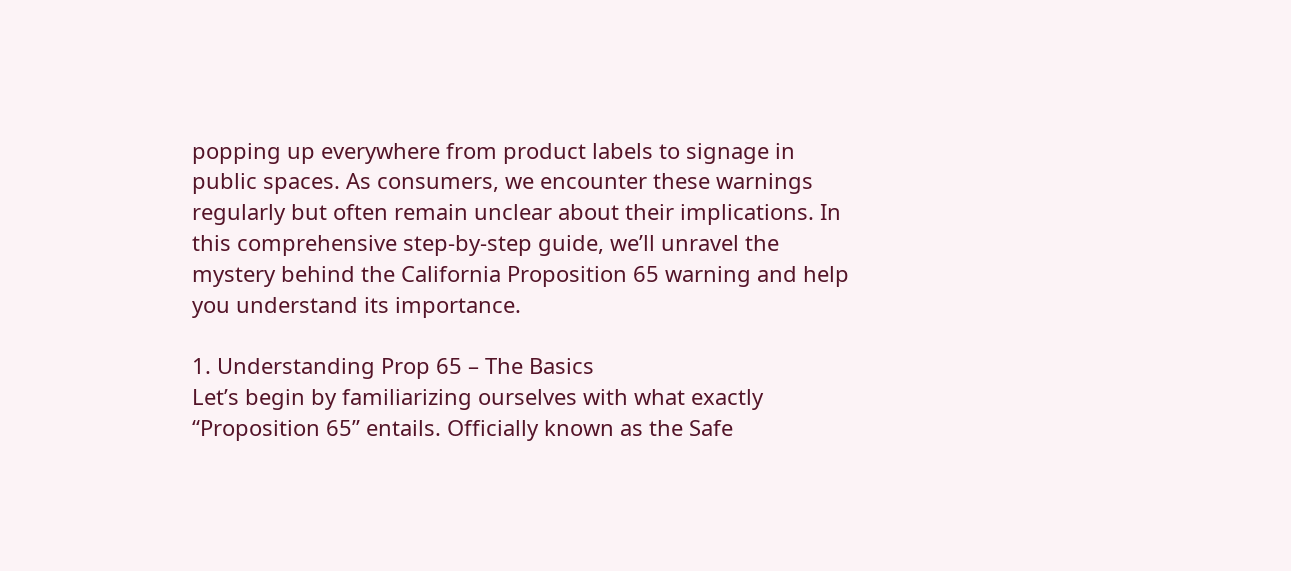popping up everywhere from product labels to signage in public spaces. As consumers, we encounter these warnings regularly but often remain unclear about their implications. In this comprehensive step-by-step guide, we’ll unravel the mystery behind the California Proposition 65 warning and help you understand its importance.

1. Understanding Prop 65 – The Basics
Let’s begin by familiarizing ourselves with what exactly “Proposition 65” entails. Officially known as the Safe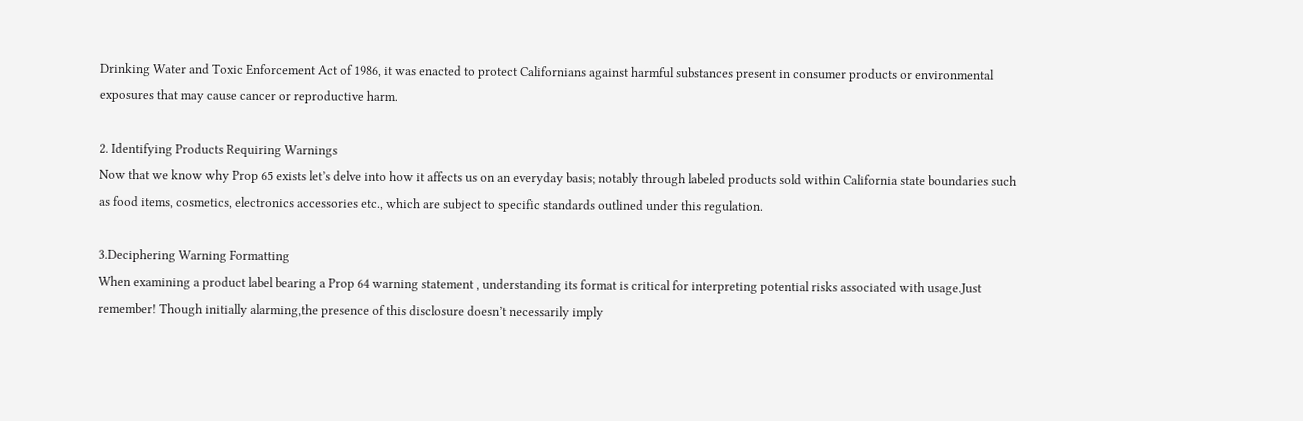Drinking Water and Toxic Enforcement Act of 1986, it was enacted to protect Californians against harmful substances present in consumer products or environmental exposures that may cause cancer or reproductive harm.

2. Identifying Products Requiring Warnings
Now that we know why Prop 65 exists let’s delve into how it affects us on an everyday basis; notably through labeled products sold within California state boundaries such as food items, cosmetics, electronics accessories etc., which are subject to specific standards outlined under this regulation.

3.Deciphering Warning Formatting
When examining a product label bearing a Prop 64 warning statement , understanding its format is critical for interpreting potential risks associated with usage.Just remember! Though initially alarming,the presence of this disclosure doesn’t necessarily imply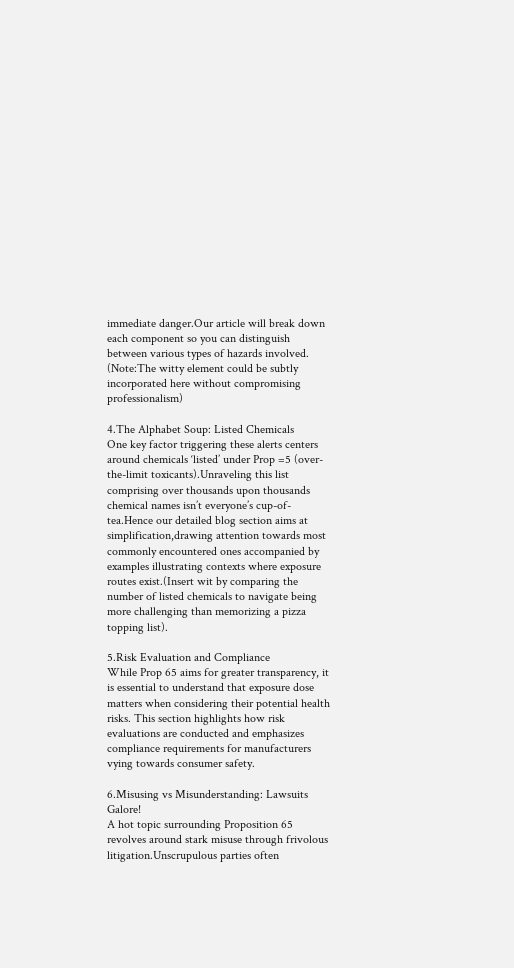immediate danger.Our article will break down each component so you can distinguish between various types of hazards involved.
(Note:The witty element could be subtly incorporated here without compromising professionalism)

4.The Alphabet Soup: Listed Chemicals
One key factor triggering these alerts centers around chemicals ‘listed’ under Prop =5 (over-the-limit toxicants).Unraveling this list comprising over thousands upon thousands chemical names isn’t everyone’s cup-of-tea.Hence our detailed blog section aims at simplification,drawing attention towards most commonly encountered ones accompanied by examples illustrating contexts where exposure routes exist.(Insert wit by comparing the number of listed chemicals to navigate being more challenging than memorizing a pizza topping list).

5.Risk Evaluation and Compliance
While Prop 65 aims for greater transparency, it is essential to understand that exposure dose matters when considering their potential health risks. This section highlights how risk evaluations are conducted and emphasizes compliance requirements for manufacturers vying towards consumer safety.

6.Misusing vs Misunderstanding: Lawsuits Galore!
A hot topic surrounding Proposition 65 revolves around stark misuse through frivolous litigation.Unscrupulous parties often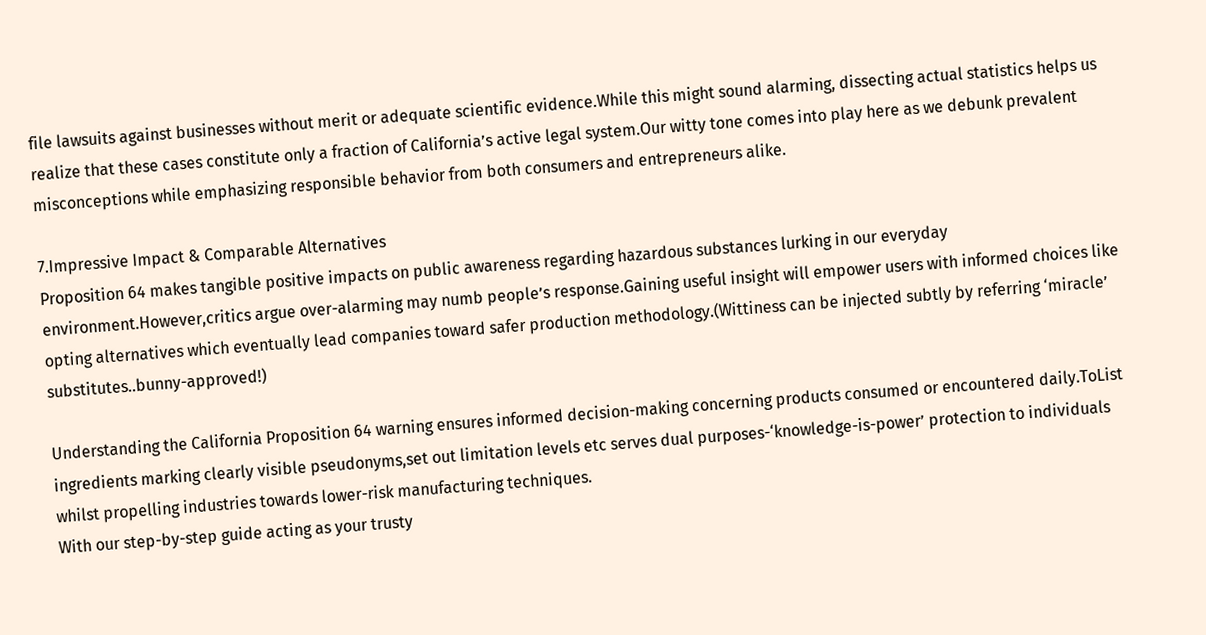file lawsuits against businesses without merit or adequate scientific evidence.While this might sound alarming, dissecting actual statistics helps us realize that these cases constitute only a fraction of California’s active legal system.Our witty tone comes into play here as we debunk prevalent misconceptions while emphasizing responsible behavior from both consumers and entrepreneurs alike.

7.Impressive Impact & Comparable Alternatives
Proposition 64 makes tangible positive impacts on public awareness regarding hazardous substances lurking in our everyday environment.However,critics argue over-alarming may numb people’s response.Gaining useful insight will empower users with informed choices like opting alternatives which eventually lead companies toward safer production methodology.(Wittiness can be injected subtly by referring ‘miracle’ substitutes..bunny-approved!)

Understanding the California Proposition 64 warning ensures informed decision-making concerning products consumed or encountered daily.ToList ingredients marking clearly visible pseudonyms,set out limitation levels etc serves dual purposes-‘knowledge-is-power’ protection to individuals whilst propelling industries towards lower-risk manufacturing techniques.
With our step-by-step guide acting as your trusty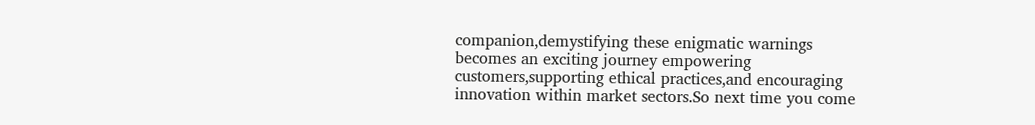companion,demystifying these enigmatic warnings becomes an exciting journey empowering customers,supporting ethical practices,and encouraging innovation within market sectors.So next time you come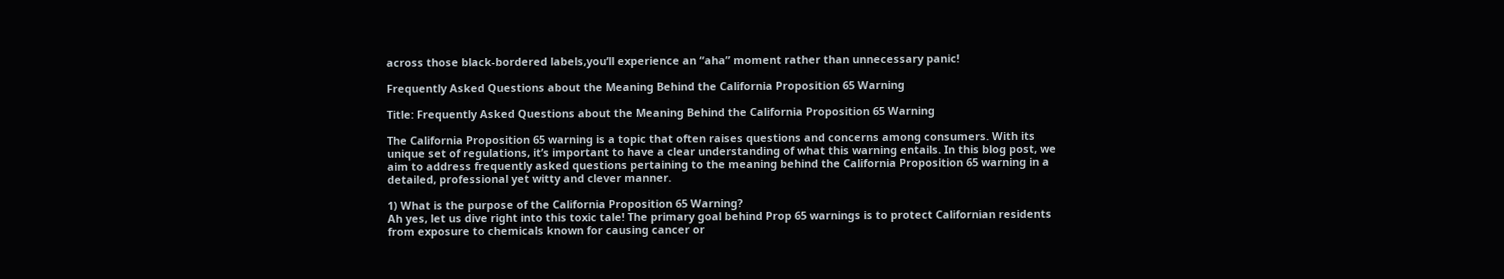across those black-bordered labels,you’ll experience an “aha” moment rather than unnecessary panic!

Frequently Asked Questions about the Meaning Behind the California Proposition 65 Warning

Title: Frequently Asked Questions about the Meaning Behind the California Proposition 65 Warning

The California Proposition 65 warning is a topic that often raises questions and concerns among consumers. With its unique set of regulations, it’s important to have a clear understanding of what this warning entails. In this blog post, we aim to address frequently asked questions pertaining to the meaning behind the California Proposition 65 warning in a detailed, professional yet witty and clever manner.

1) What is the purpose of the California Proposition 65 Warning?
Ah yes, let us dive right into this toxic tale! The primary goal behind Prop 65 warnings is to protect Californian residents from exposure to chemicals known for causing cancer or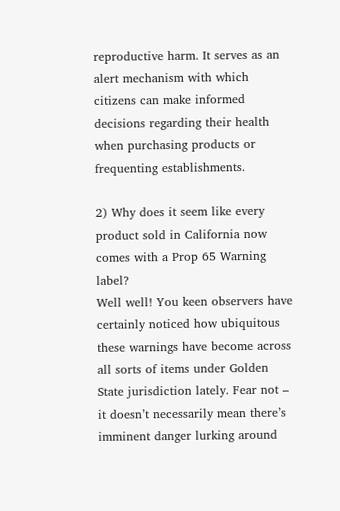reproductive harm. It serves as an alert mechanism with which citizens can make informed decisions regarding their health when purchasing products or frequenting establishments.

2) Why does it seem like every product sold in California now comes with a Prop 65 Warning label?
Well well! You keen observers have certainly noticed how ubiquitous these warnings have become across all sorts of items under Golden State jurisdiction lately. Fear not – it doesn’t necessarily mean there’s imminent danger lurking around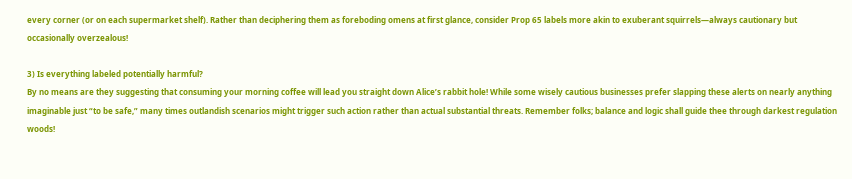every corner (or on each supermarket shelf). Rather than deciphering them as foreboding omens at first glance, consider Prop 65 labels more akin to exuberant squirrels—always cautionary but occasionally overzealous!

3) Is everything labeled potentially harmful?
By no means are they suggesting that consuming your morning coffee will lead you straight down Alice’s rabbit hole! While some wisely cautious businesses prefer slapping these alerts on nearly anything imaginable just “to be safe,” many times outlandish scenarios might trigger such action rather than actual substantial threats. Remember folks; balance and logic shall guide thee through darkest regulation woods!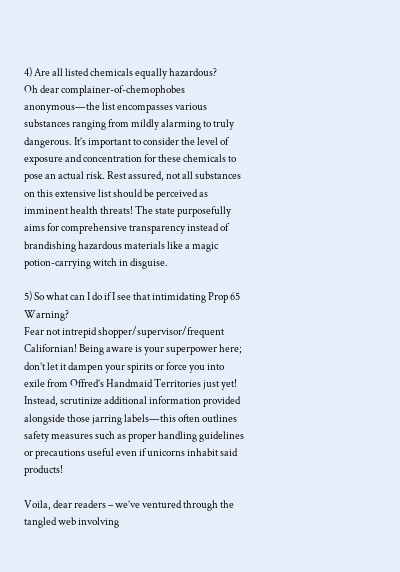4) Are all listed chemicals equally hazardous?
Oh dear complainer-of-chemophobes anonymous—the list encompasses various substances ranging from mildly alarming to truly dangerous. It’s important to consider the level of exposure and concentration for these chemicals to pose an actual risk. Rest assured, not all substances on this extensive list should be perceived as imminent health threats! The state purposefully aims for comprehensive transparency instead of brandishing hazardous materials like a magic potion-carrying witch in disguise.

5) So what can I do if I see that intimidating Prop 65 Warning?
Fear not intrepid shopper/supervisor/frequent Californian! Being aware is your superpower here; don’t let it dampen your spirits or force you into exile from Offred’s Handmaid Territories just yet! Instead, scrutinize additional information provided alongside those jarring labels—this often outlines safety measures such as proper handling guidelines or precautions useful even if unicorns inhabit said products!

Voila, dear readers – we’ve ventured through the tangled web involving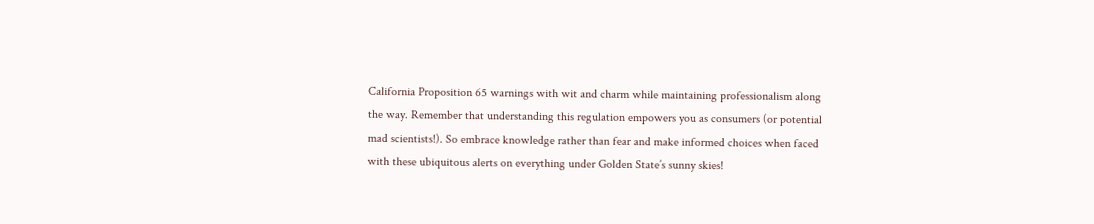California Proposition 65 warnings with wit and charm while maintaining professionalism along the way. Remember that understanding this regulation empowers you as consumers (or potential mad scientists!). So embrace knowledge rather than fear and make informed choices when faced with these ubiquitous alerts on everything under Golden State’s sunny skies!